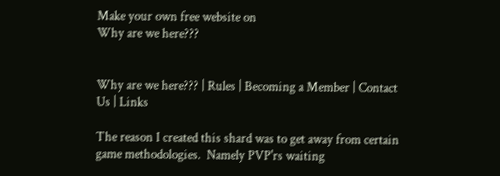Make your own free website on
Why are we here???


Why are we here??? | Rules | Becoming a Member | Contact Us | Links

The reason I created this shard was to get away from certain game methodologies.  Namely PVP'rs waiting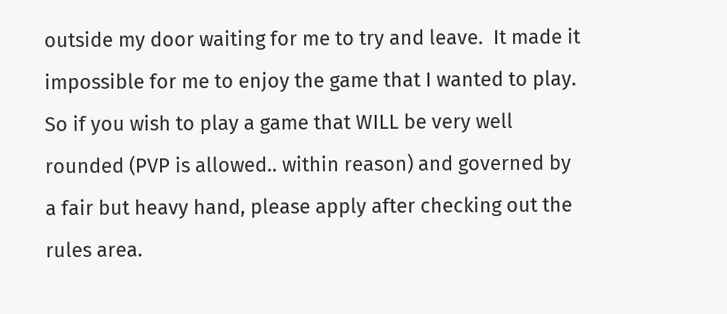outside my door waiting for me to try and leave.  It made it impossible for me to enjoy the game that I wanted to play.  So if you wish to play a game that WILL be very well rounded (PVP is allowed.. within reason) and governed by a fair but heavy hand, please apply after checking out the rules area.